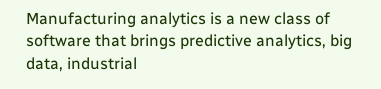Manufacturing analytics is a new class of software that brings predictive analytics, big data, industrial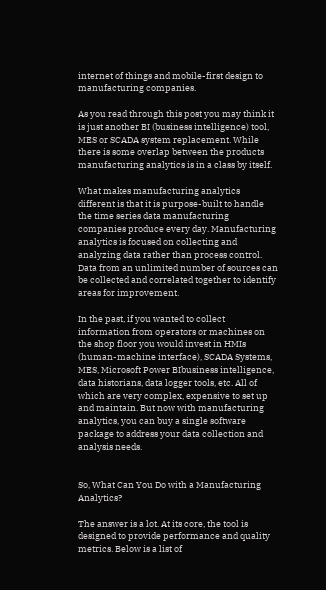internet of things and mobile-first design to manufacturing companies.

As you read through this post you may think it is just another BI (business intelligence) tool, MES or SCADA system replacement. While there is some overlap between the products manufacturing analytics is in a class by itself.

What makes manufacturing analytics different is that it is purpose-built to handle the time series data manufacturing companies produce every day. Manufacturing analytics is focused on collecting and analyzing data rather than process control. Data from an unlimited number of sources can be collected and correlated together to identify areas for improvement.

In the past, if you wanted to collect information from operators or machines on the shop floor you would invest in HMIs (human-machine interface), SCADA Systems, MES, Microsoft Power BIbusiness intelligence, data historians, data logger tools, etc. All of which are very complex, expensive to set up and maintain. But now with manufacturing analytics, you can buy a single software package to address your data collection and analysis needs.


So, What Can You Do with a Manufacturing Analytics?

The answer is a lot. At its core, the tool is designed to provide performance and quality metrics. Below is a list of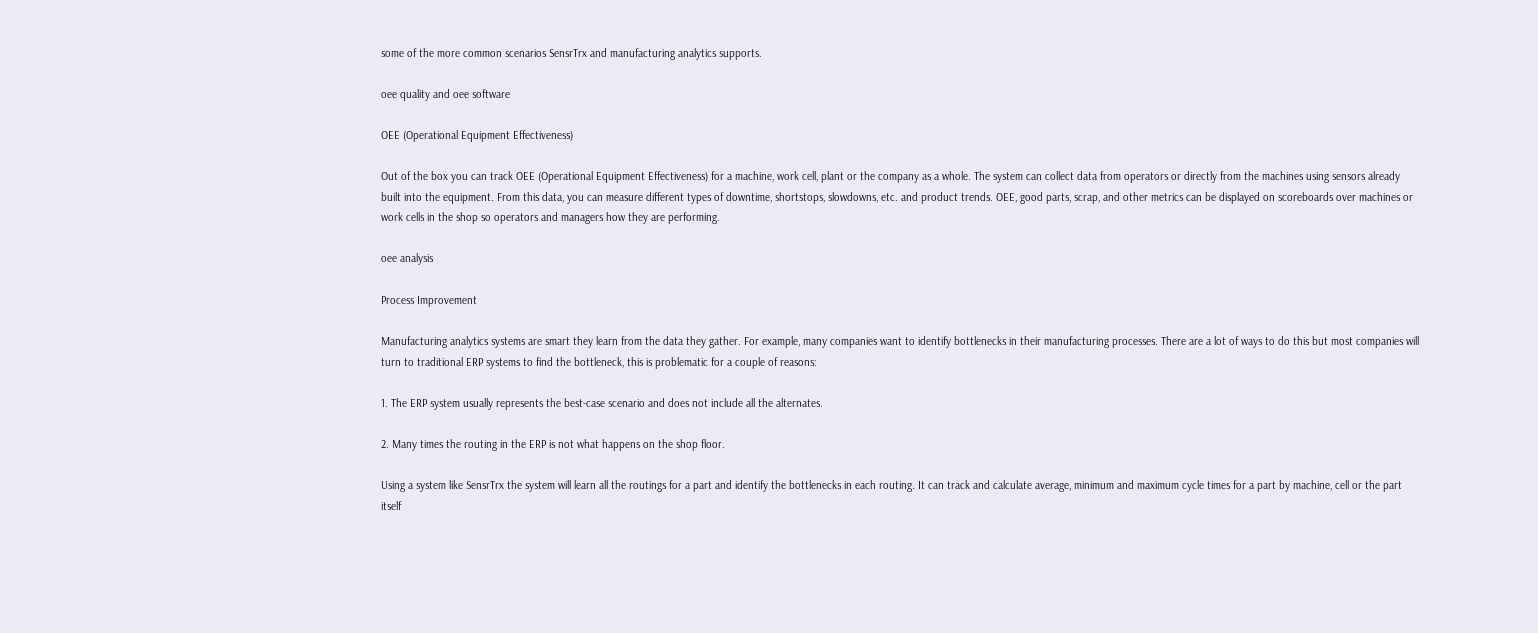some of the more common scenarios SensrTrx and manufacturing analytics supports.

oee quality and oee software

OEE (Operational Equipment Effectiveness)

Out of the box you can track OEE (Operational Equipment Effectiveness) for a machine, work cell, plant or the company as a whole. The system can collect data from operators or directly from the machines using sensors already built into the equipment. From this data, you can measure different types of downtime, shortstops, slowdowns, etc. and product trends. OEE, good parts, scrap, and other metrics can be displayed on scoreboards over machines or work cells in the shop so operators and managers how they are performing.

oee analysis

Process Improvement

Manufacturing analytics systems are smart they learn from the data they gather. For example, many companies want to identify bottlenecks in their manufacturing processes. There are a lot of ways to do this but most companies will turn to traditional ERP systems to find the bottleneck, this is problematic for a couple of reasons:

1. The ERP system usually represents the best-case scenario and does not include all the alternates.

2. Many times the routing in the ERP is not what happens on the shop floor.

Using a system like SensrTrx the system will learn all the routings for a part and identify the bottlenecks in each routing. It can track and calculate average, minimum and maximum cycle times for a part by machine, cell or the part itself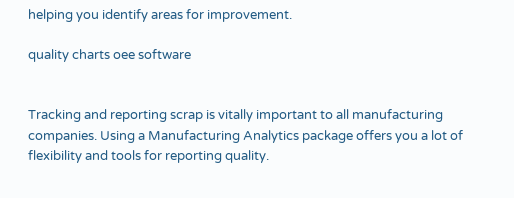helping you identify areas for improvement.

quality charts oee software


Tracking and reporting scrap is vitally important to all manufacturing companies. Using a Manufacturing Analytics package offers you a lot of flexibility and tools for reporting quality.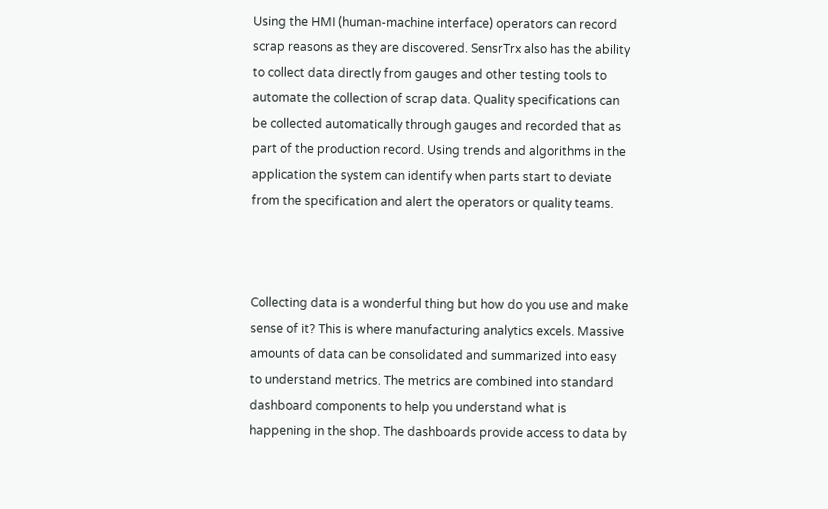Using the HMI (human-machine interface) operators can record scrap reasons as they are discovered. SensrTrx also has the ability to collect data directly from gauges and other testing tools to automate the collection of scrap data. Quality specifications can be collected automatically through gauges and recorded that as part of the production record. Using trends and algorithms in the application the system can identify when parts start to deviate from the specification and alert the operators or quality teams.



Collecting data is a wonderful thing but how do you use and make sense of it? This is where manufacturing analytics excels. Massive amounts of data can be consolidated and summarized into easy to understand metrics. The metrics are combined into standard dashboard components to help you understand what is happening in the shop. The dashboards provide access to data by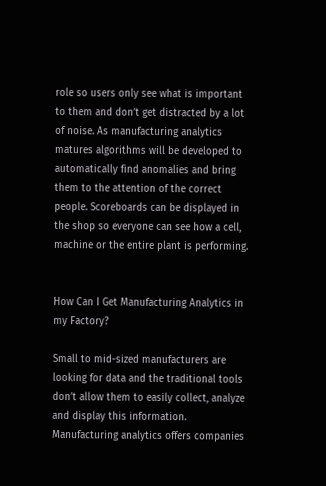role so users only see what is important to them and don’t get distracted by a lot of noise. As manufacturing analytics matures algorithms will be developed to automatically find anomalies and bring them to the attention of the correct people. Scoreboards can be displayed in the shop so everyone can see how a cell, machine or the entire plant is performing.


How Can I Get Manufacturing Analytics in my Factory?

Small to mid-sized manufacturers are looking for data and the traditional tools don’t allow them to easily collect, analyze and display this information. Manufacturing analytics offers companies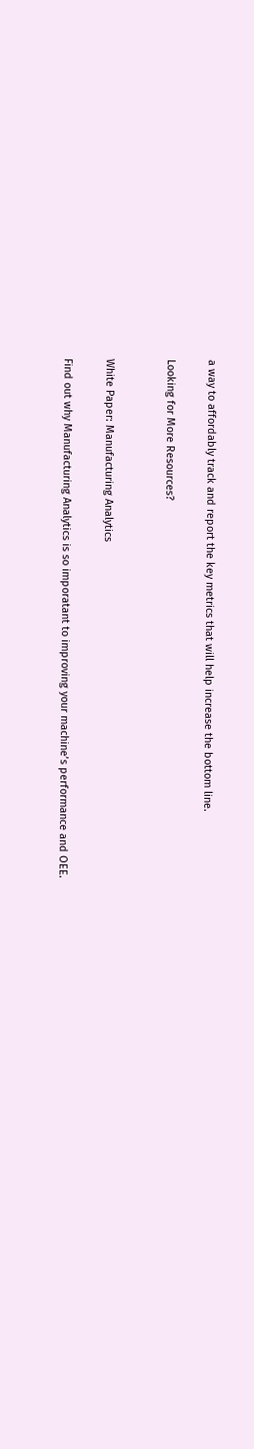a way to affordably track and report the key metrics that will help increase the bottom line.

Looking for More Resources?


White Paper: Manufacturing Analytics

Find out why Manufacturing Analytics is so imporatant to improving your machine’s performance and OEE.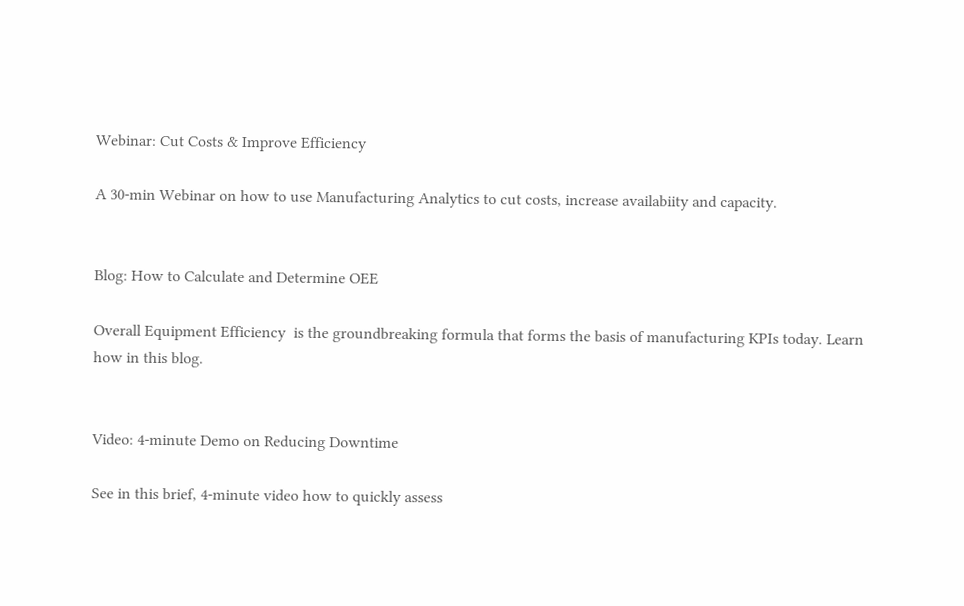Webinar: Cut Costs & Improve Efficiency

A 30-min Webinar on how to use Manufacturing Analytics to cut costs, increase availabiity and capacity.


Blog: How to Calculate and Determine OEE

Overall Equipment Efficiency  is the groundbreaking formula that forms the basis of manufacturing KPIs today. Learn  how in this blog.


Video: 4-minute Demo on Reducing Downtime

See in this brief, 4-minute video how to quickly assess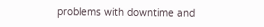problems with downtime and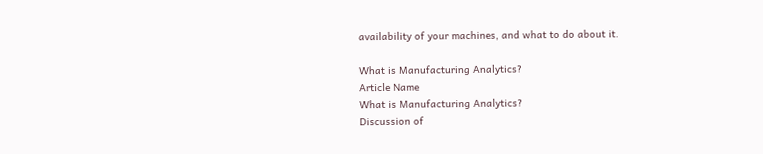availability of your machines, and what to do about it.

What is Manufacturing Analytics?
Article Name
What is Manufacturing Analytics?
Discussion of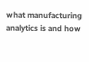what manufacturing analytics is and how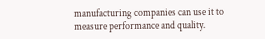manufacturing companies can use it to measure performance and quality.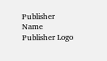Publisher Name
Publisher Logo